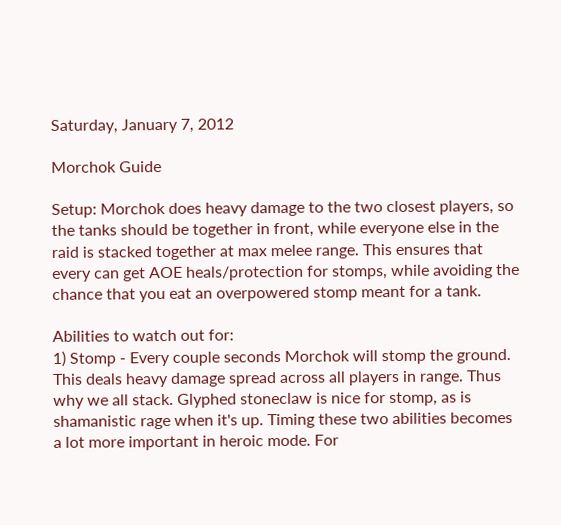Saturday, January 7, 2012

Morchok Guide

Setup: Morchok does heavy damage to the two closest players, so the tanks should be together in front, while everyone else in the raid is stacked together at max melee range. This ensures that every can get AOE heals/protection for stomps, while avoiding the chance that you eat an overpowered stomp meant for a tank.

Abilities to watch out for:
1) Stomp - Every couple seconds Morchok will stomp the ground. This deals heavy damage spread across all players in range. Thus why we all stack. Glyphed stoneclaw is nice for stomp, as is shamanistic rage when it's up. Timing these two abilities becomes a lot more important in heroic mode. For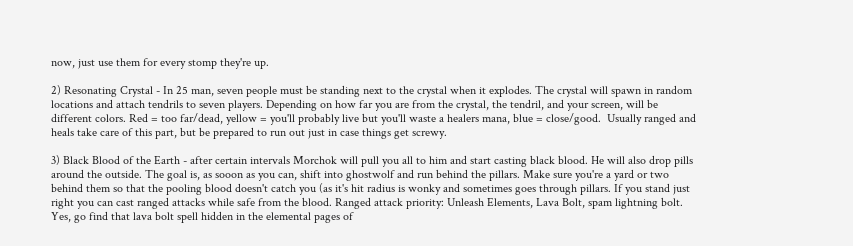now, just use them for every stomp they're up.

2) Resonating Crystal - In 25 man, seven people must be standing next to the crystal when it explodes. The crystal will spawn in random locations and attach tendrils to seven players. Depending on how far you are from the crystal, the tendril, and your screen, will be different colors. Red = too far/dead, yellow = you'll probably live but you'll waste a healers mana, blue = close/good.  Usually ranged and heals take care of this part, but be prepared to run out just in case things get screwy.

3) Black Blood of the Earth - after certain intervals Morchok will pull you all to him and start casting black blood. He will also drop pills around the outside. The goal is, as sooon as you can, shift into ghostwolf and run behind the pillars. Make sure you're a yard or two behind them so that the pooling blood doesn't catch you (as it's hit radius is wonky and sometimes goes through pillars. If you stand just right you can cast ranged attacks while safe from the blood. Ranged attack priority: Unleash Elements, Lava Bolt, spam lightning bolt. Yes, go find that lava bolt spell hidden in the elemental pages of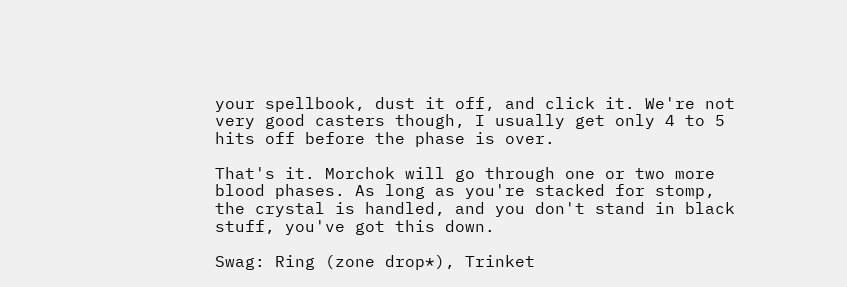your spellbook, dust it off, and click it. We're not very good casters though, I usually get only 4 to 5 hits off before the phase is over.

That's it. Morchok will go through one or two more blood phases. As long as you're stacked for stomp, the crystal is handled, and you don't stand in black stuff, you've got this down.

Swag: Ring (zone drop*), Trinket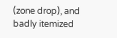(zone drop), and badly itemized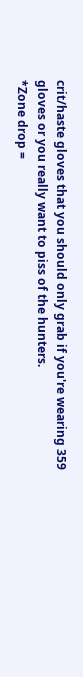crit/haste gloves that you should only grab if you're wearing 359 gloves or you really want to piss of the hunters.
*Zone drop =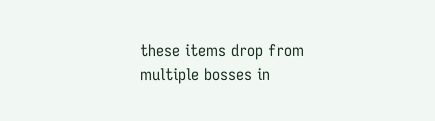these items drop from multiple bosses in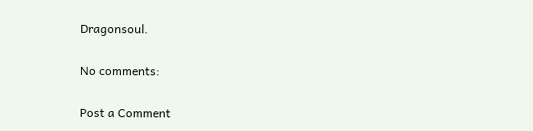Dragonsoul.

No comments:

Post a Comment